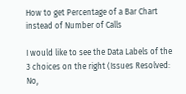How to get Percentage of a Bar Chart instead of Number of Calls

I would like to see the Data Labels of the 3 choices on the right (Issues Resolved: No,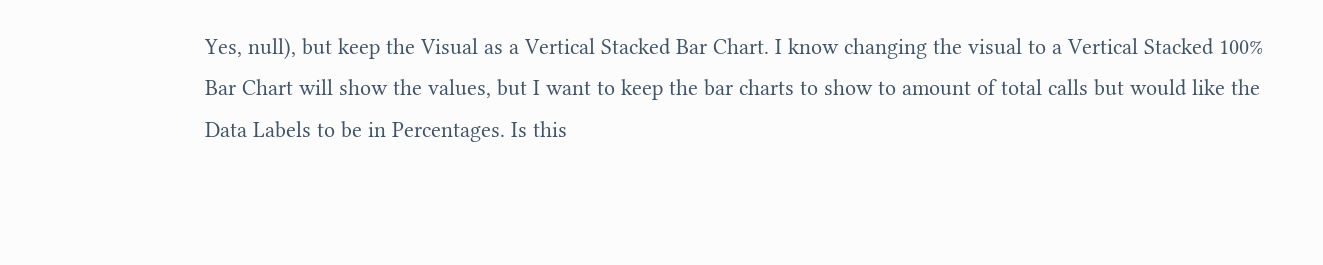Yes, null), but keep the Visual as a Vertical Stacked Bar Chart. I know changing the visual to a Vertical Stacked 100% Bar Chart will show the values, but I want to keep the bar charts to show to amount of total calls but would like the Data Labels to be in Percentages. Is this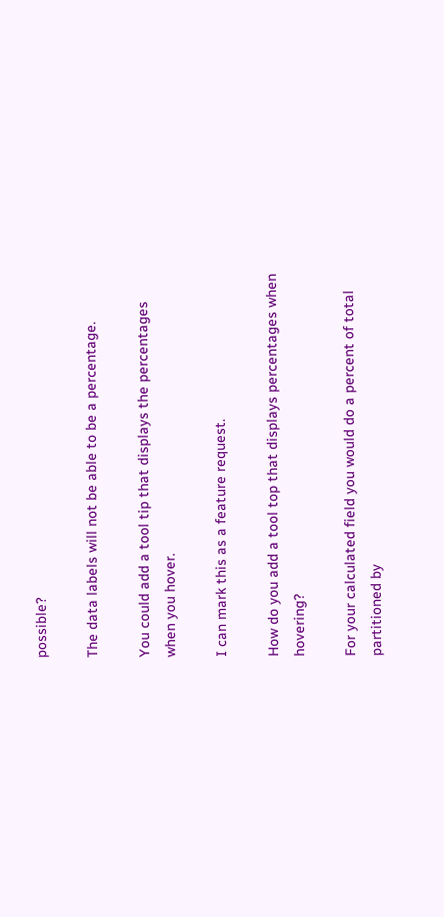possible?

The data labels will not be able to be a percentage.

You could add a tool tip that displays the percentages when you hover.

I can mark this as a feature request.

How do you add a tool top that displays percentages when hovering?

For your calculated field you would do a percent of total partitioned by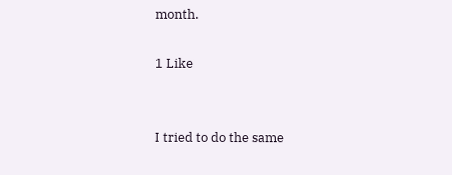month.

1 Like


I tried to do the same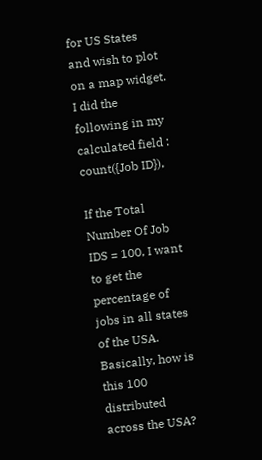for US States and wish to plot on a map widget.
I did the following in my calculated field :
count({Job ID}),

If the Total Number Of Job IDS = 100, I want to get the percentage of jobs in all states of the USA.
Basically, how is this 100 distributed across the USA?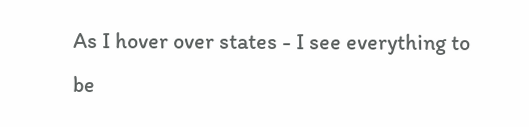As I hover over states - I see everything to be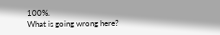100%.
What is going wrong here?